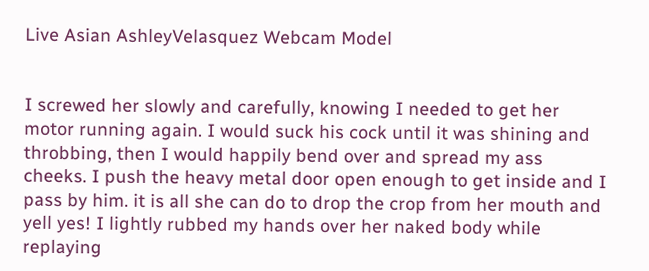Live Asian AshleyVelasquez Webcam Model


I screwed her slowly and carefully, knowing I needed to get her motor running again. I would suck his cock until it was shining and throbbing, then I would happily bend over and spread my ass cheeks. I push the heavy metal door open enough to get inside and I pass by him. it is all she can do to drop the crop from her mouth and yell yes! I lightly rubbed my hands over her naked body while replaying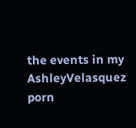the events in my AshleyVelasquez porn